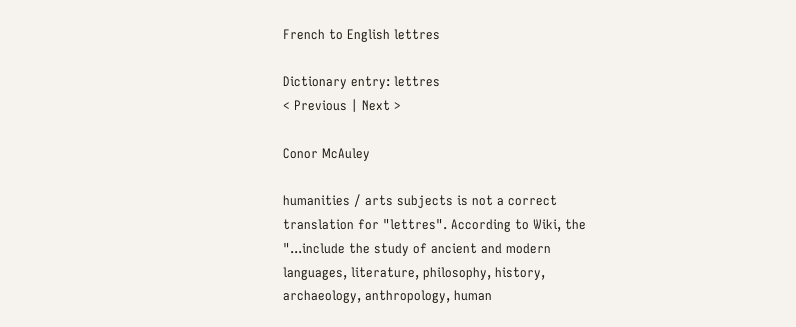French to English lettres

Dictionary entry: lettres
< Previous | Next >

Conor McAuley

humanities / arts subjects is not a correct translation for "lettres". According to Wiki, the "...include the study of ancient and modern languages, literature, philosophy, history, archaeology, anthropology, human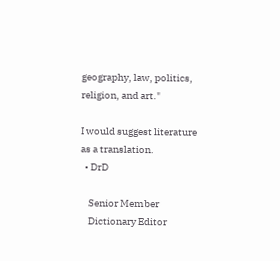geography, law, politics, religion, and art."

I would suggest literature as a translation.
  • DrD

    Senior Member
    Dictionary Editor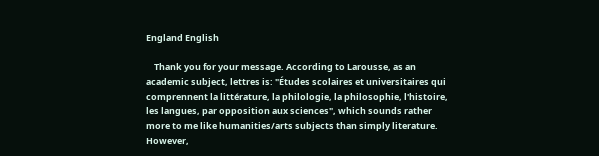England English

    Thank you for your message. According to Larousse, as an academic subject, lettres is: "Études scolaires et universitaires qui comprennent la littérature, la philologie, la philosophie, l'histoire, les langues, par opposition aux sciences", which sounds rather more to me like humanities/arts subjects than simply literature. However,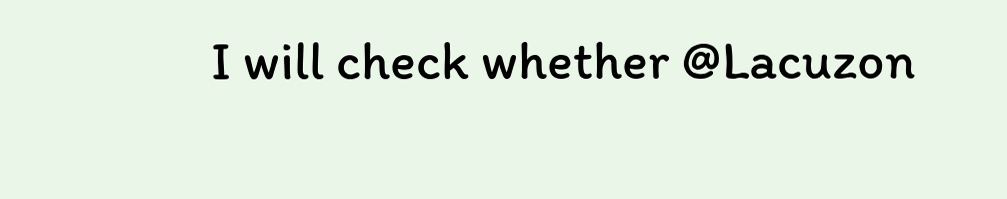I will check whether @Lacuzon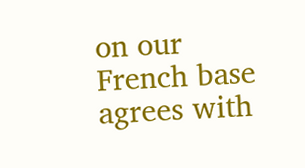on our French base agrees with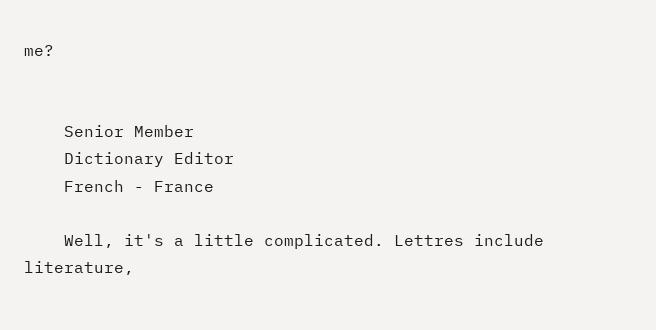me?


    Senior Member
    Dictionary Editor
    French - France

    Well, it's a little complicated. Lettres include literature,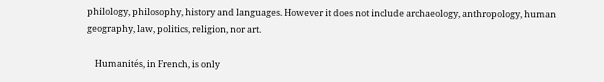philology, philosophy, history and languages. However it does not include archaeology, anthropology, human geography, law, politics, religion, nor art.

    Humanités, in French, is only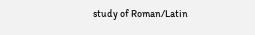study of Roman/Latin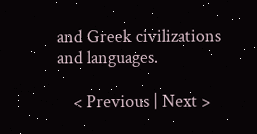and Greek civilizations and languages.

    < Previous | Next >